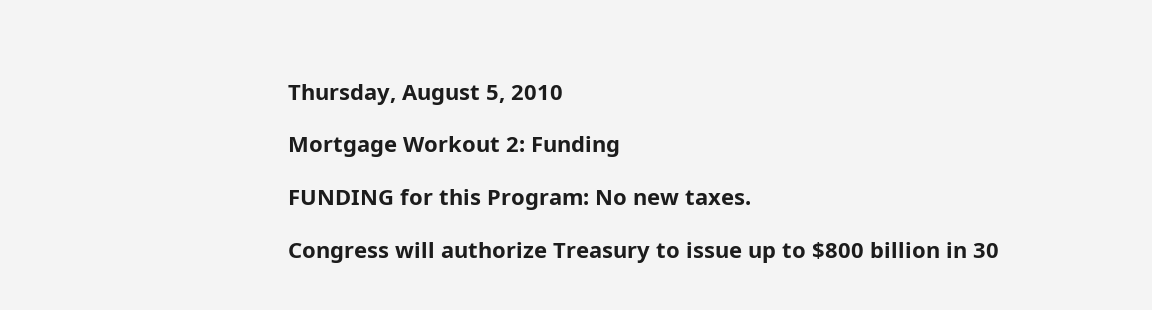Thursday, August 5, 2010

Mortgage Workout 2: Funding

FUNDING for this Program: No new taxes.

Congress will authorize Treasury to issue up to $800 billion in 30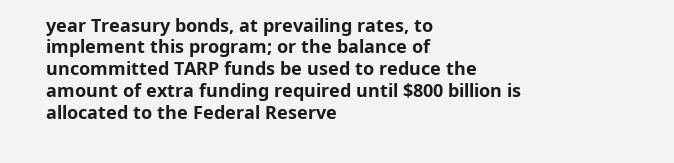year Treasury bonds, at prevailing rates, to implement this program; or the balance of uncommitted TARP funds be used to reduce the amount of extra funding required until $800 billion is allocated to the Federal Reserve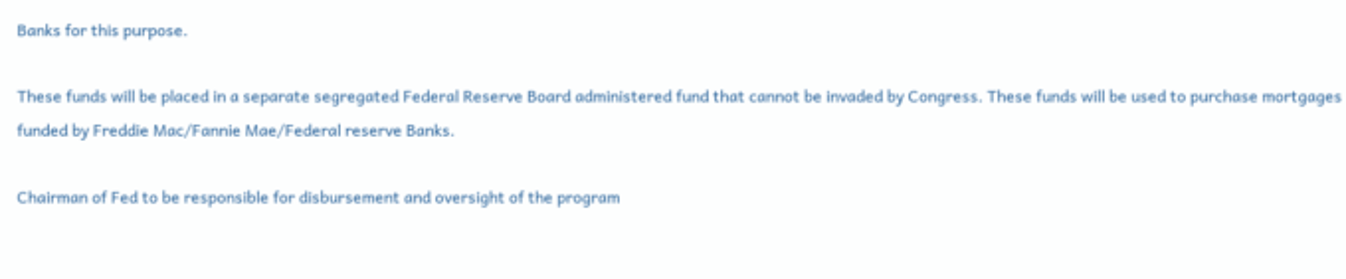Banks for this purpose.

These funds will be placed in a separate segregated Federal Reserve Board administered fund that cannot be invaded by Congress. These funds will be used to purchase mortgages funded by Freddie Mac/Fannie Mae/Federal reserve Banks.

Chairman of Fed to be responsible for disbursement and oversight of the program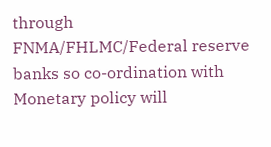through FNMA/FHLMC/Federal reserve banks so co-ordination with Monetary policy will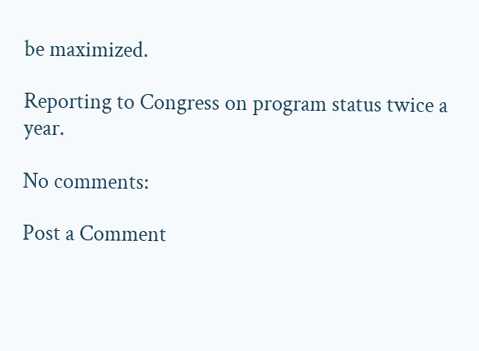be maximized.

Reporting to Congress on program status twice a year.

No comments:

Post a Comment